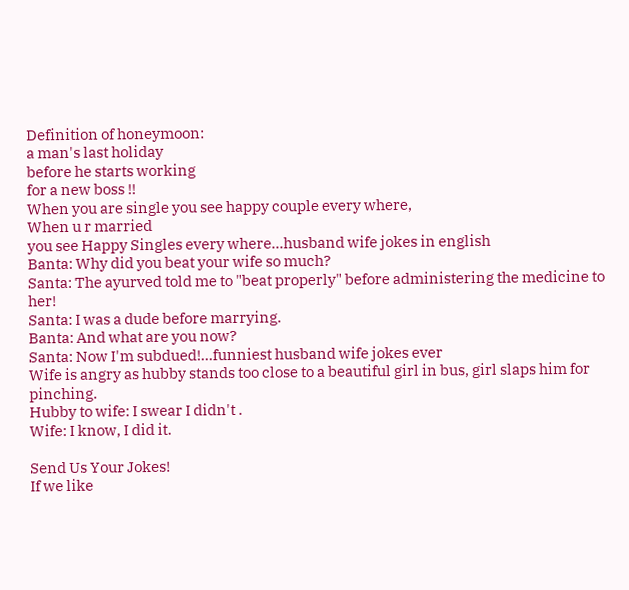Definition of honeymoon:
a man's last holiday
before he starts working
for a new boss !!
When you are single you see happy couple every where,
When u r married
you see Happy Singles every where...husband wife jokes in english
Banta: Why did you beat your wife so much?
Santa: The ayurved told me to "beat properly" before administering the medicine to her!
Santa: I was a dude before marrying.
Banta: And what are you now?
Santa: Now I'm subdued!...funniest husband wife jokes ever
Wife is angry as hubby stands too close to a beautiful girl in bus, girl slaps him for pinching.
Hubby to wife: I swear I didn't .
Wife: I know, I did it.

Send Us Your Jokes!
If we like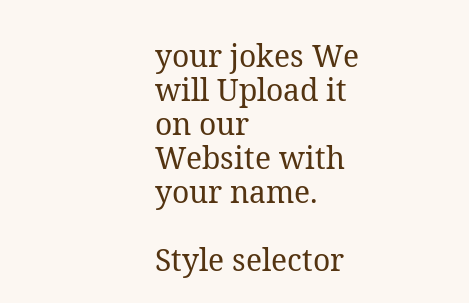your jokes We will Upload it on our Website with your name.

Style selector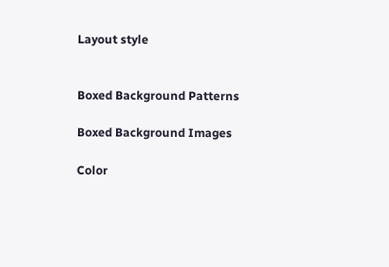Layout style


Boxed Background Patterns

Boxed Background Images

Color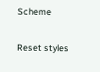Scheme

Reset styles